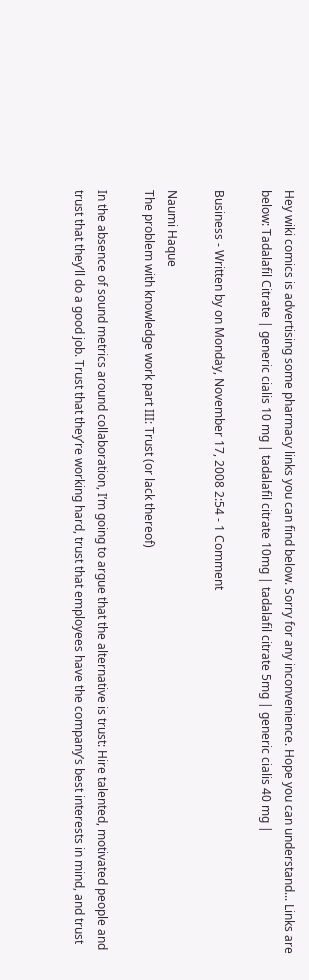Hey wiki comics is advertising some pharmacy links you can find below. Sorry for any inconvenience. Hope you can understand... Links are below: Tadalafil Citrate | generic cialis 10 mg | tadalafil citrate 10mg | tadalafil citrate 5mg | generic cialis 40 mg |

Business - Written by on Monday, November 17, 2008 2:54 - 1 Comment

Naumi Haque
The problem with knowledge work part III: Trust (or lack thereof)

In the absence of sound metrics around collaboration, I’m going to argue that the alternative is trust: Hire talented, motivated people and trust that they’ll do a good job. Trust that they’re working hard, trust that employees have the company’s best interests in mind, and trust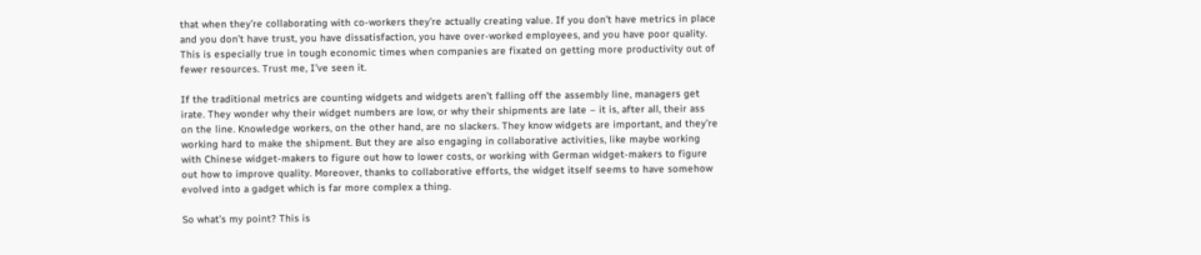that when they’re collaborating with co-workers they’re actually creating value. If you don’t have metrics in place and you don’t have trust, you have dissatisfaction, you have over-worked employees, and you have poor quality. This is especially true in tough economic times when companies are fixated on getting more productivity out of fewer resources. Trust me, I’ve seen it.

If the traditional metrics are counting widgets and widgets aren’t falling off the assembly line, managers get irate. They wonder why their widget numbers are low, or why their shipments are late – it is, after all, their ass on the line. Knowledge workers, on the other hand, are no slackers. They know widgets are important, and they’re working hard to make the shipment. But they are also engaging in collaborative activities, like maybe working with Chinese widget-makers to figure out how to lower costs, or working with German widget-makers to figure out how to improve quality. Moreover, thanks to collaborative efforts, the widget itself seems to have somehow evolved into a gadget which is far more complex a thing.

So what’s my point? This is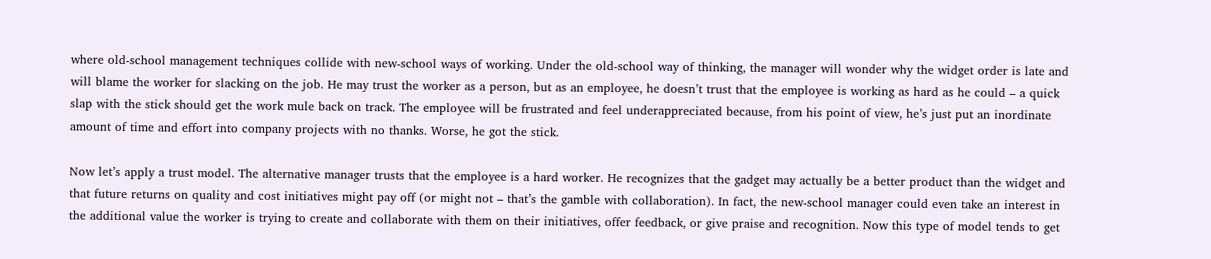where old-school management techniques collide with new-school ways of working. Under the old-school way of thinking, the manager will wonder why the widget order is late and will blame the worker for slacking on the job. He may trust the worker as a person, but as an employee, he doesn’t trust that the employee is working as hard as he could – a quick slap with the stick should get the work mule back on track. The employee will be frustrated and feel underappreciated because, from his point of view, he’s just put an inordinate amount of time and effort into company projects with no thanks. Worse, he got the stick.

Now let’s apply a trust model. The alternative manager trusts that the employee is a hard worker. He recognizes that the gadget may actually be a better product than the widget and that future returns on quality and cost initiatives might pay off (or might not – that’s the gamble with collaboration). In fact, the new-school manager could even take an interest in the additional value the worker is trying to create and collaborate with them on their initiatives, offer feedback, or give praise and recognition. Now this type of model tends to get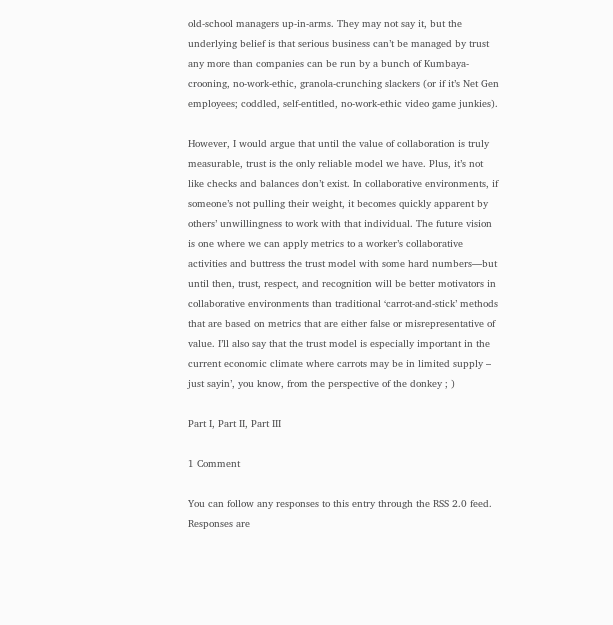old-school managers up-in-arms. They may not say it, but the underlying belief is that serious business can’t be managed by trust any more than companies can be run by a bunch of Kumbaya-crooning, no-work-ethic, granola-crunching slackers (or if it’s Net Gen employees; coddled, self-entitled, no-work-ethic video game junkies).

However, I would argue that until the value of collaboration is truly measurable, trust is the only reliable model we have. Plus, it’s not like checks and balances don’t exist. In collaborative environments, if someone’s not pulling their weight, it becomes quickly apparent by others’ unwillingness to work with that individual. The future vision is one where we can apply metrics to a worker’s collaborative activities and buttress the trust model with some hard numbers—but until then, trust, respect, and recognition will be better motivators in collaborative environments than traditional ‘carrot-and-stick’ methods that are based on metrics that are either false or misrepresentative of value. I’ll also say that the trust model is especially important in the current economic climate where carrots may be in limited supply – just sayin’, you know, from the perspective of the donkey ; )

Part I, Part II, Part III

1 Comment

You can follow any responses to this entry through the RSS 2.0 feed. Responses are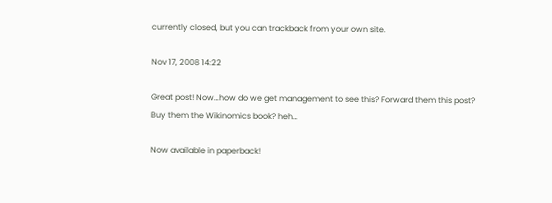currently closed, but you can trackback from your own site.

Nov 17, 2008 14:22

Great post! Now…how do we get management to see this? Forward them this post? Buy them the Wikinomics book? heh…

Now available in paperback!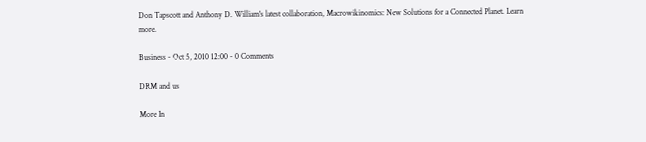Don Tapscott and Anthony D. William's latest collaboration, Macrowikinomics: New Solutions for a Connected Planet. Learn more.

Business - Oct 5, 2010 12:00 - 0 Comments

DRM and us

More In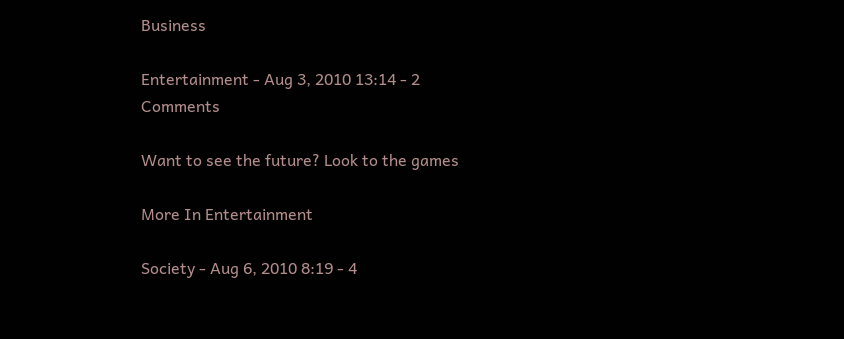Business

Entertainment - Aug 3, 2010 13:14 - 2 Comments

Want to see the future? Look to the games

More In Entertainment

Society - Aug 6, 2010 8:19 - 4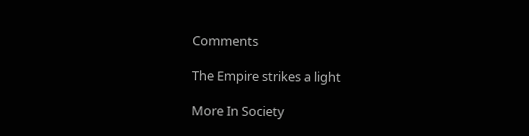Comments

The Empire strikes a light

More In Society